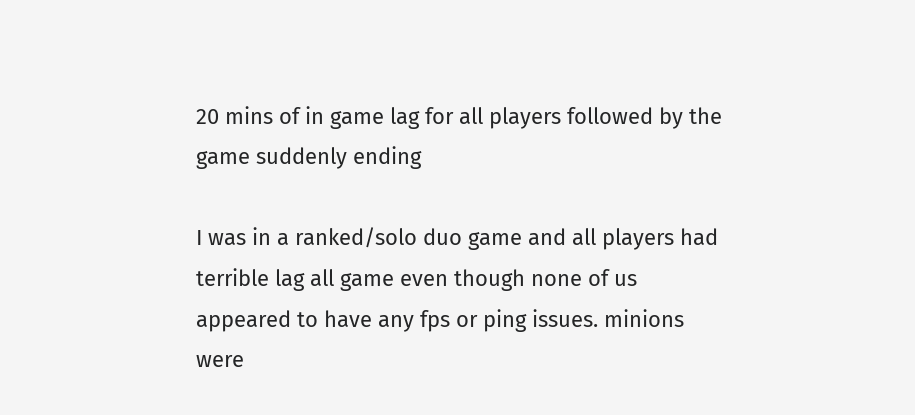20 mins of in game lag for all players followed by the game suddenly ending

I was in a ranked/solo duo game and all players had terrible lag all game even though none of us appeared to have any fps or ping issues. minions were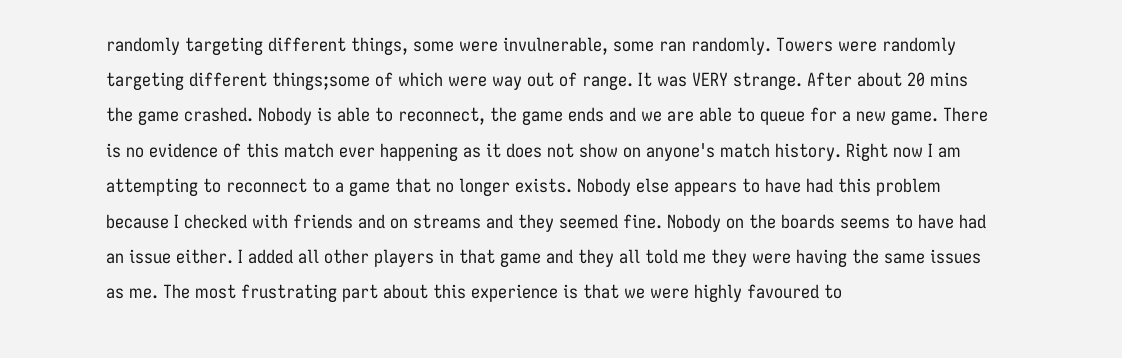randomly targeting different things, some were invulnerable, some ran randomly. Towers were randomly targeting different things;some of which were way out of range. It was VERY strange. After about 20 mins the game crashed. Nobody is able to reconnect, the game ends and we are able to queue for a new game. There is no evidence of this match ever happening as it does not show on anyone's match history. Right now I am attempting to reconnect to a game that no longer exists. Nobody else appears to have had this problem because I checked with friends and on streams and they seemed fine. Nobody on the boards seems to have had an issue either. I added all other players in that game and they all told me they were having the same issues as me. The most frustrating part about this experience is that we were highly favoured to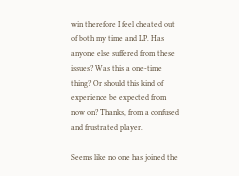win therefore I feel cheated out of both my time and LP. Has anyone else suffered from these issues? Was this a one-time thing? Or should this kind of experience be expected from now on? Thanks, from a confused and frustrated player.

Seems like no one has joined the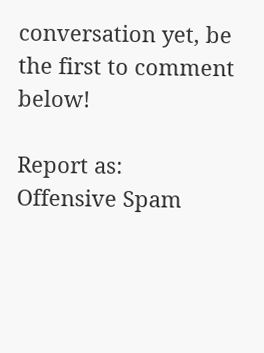conversation yet, be the first to comment below!

Report as:
Offensive Spam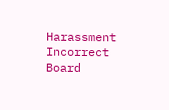Harassment Incorrect Board